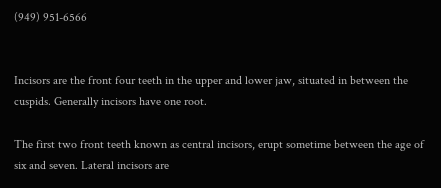(949) 951-6566


Incisors are the front four teeth in the upper and lower jaw, situated in between the cuspids. Generally incisors have one root.

The first two front teeth known as central incisors, erupt sometime between the age of six and seven. Lateral incisors are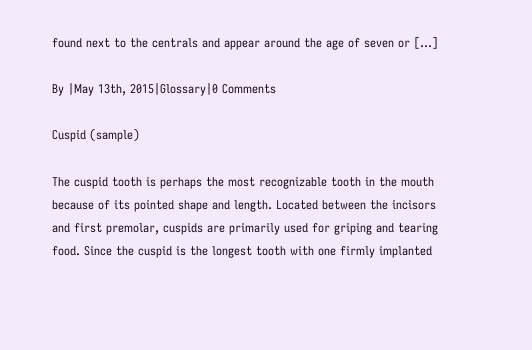found next to the centrals and appear around the age of seven or […]

By |May 13th, 2015|Glossary|0 Comments

Cuspid (sample)

The cuspid tooth is perhaps the most recognizable tooth in the mouth because of its pointed shape and length. Located between the incisors and first premolar, cuspids are primarily used for griping and tearing food. Since the cuspid is the longest tooth with one firmly implanted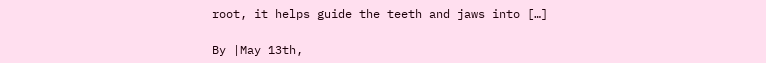root, it helps guide the teeth and jaws into […]

By |May 13th,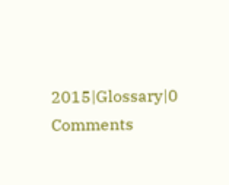2015|Glossary|0 Comments